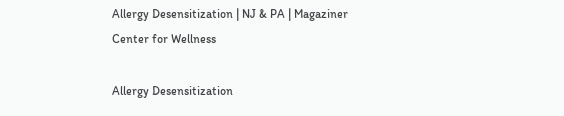Allergy Desensitization | NJ & PA | Magaziner Center for Wellness

Allergy Desensitization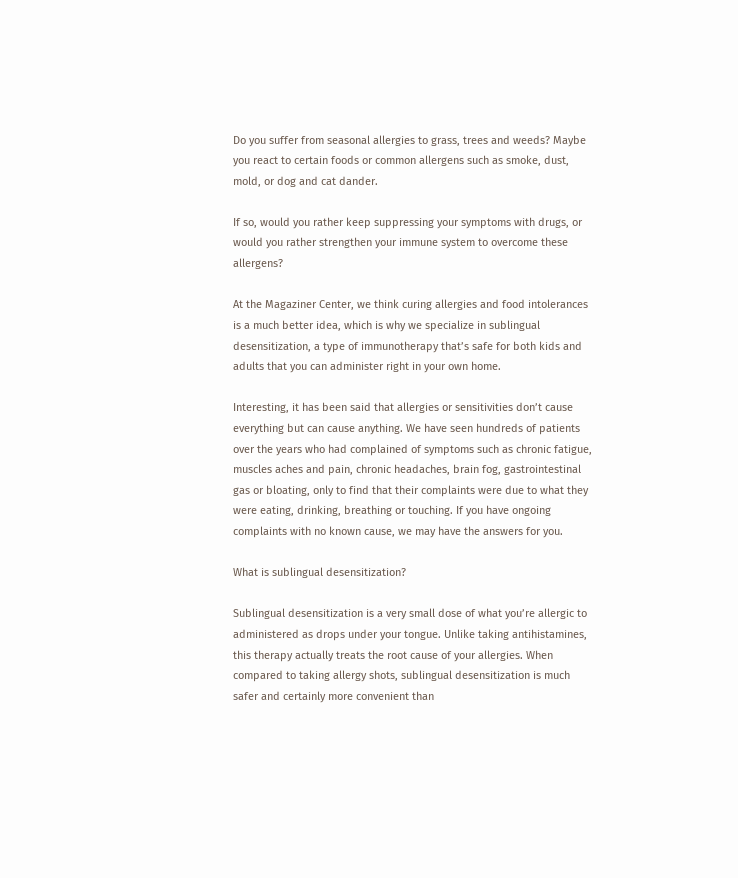Do you suffer from seasonal allergies to grass, trees and weeds? Maybe you react to certain foods or common allergens such as smoke, dust, mold, or dog and cat dander.

If so, would you rather keep suppressing your symptoms with drugs, or would you rather strengthen your immune system to overcome these allergens?

At the Magaziner Center, we think curing allergies and food intolerances is a much better idea, which is why we specialize in sublingual desensitization, a type of immunotherapy that’s safe for both kids and adults that you can administer right in your own home.

Interesting, it has been said that allergies or sensitivities don’t cause everything but can cause anything. We have seen hundreds of patients over the years who had complained of symptoms such as chronic fatigue, muscles aches and pain, chronic headaches, brain fog, gastrointestinal gas or bloating, only to find that their complaints were due to what they were eating, drinking, breathing or touching. If you have ongoing complaints with no known cause, we may have the answers for you.

What is sublingual desensitization?

Sublingual desensitization is a very small dose of what you’re allergic to administered as drops under your tongue. Unlike taking antihistamines, this therapy actually treats the root cause of your allergies. When compared to taking allergy shots, sublingual desensitization is much safer and certainly more convenient than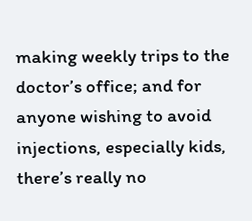making weekly trips to the doctor’s office; and for anyone wishing to avoid injections, especially kids, there’s really no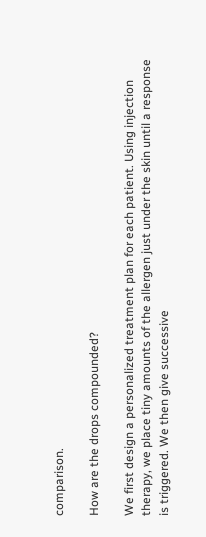comparison.

How are the drops compounded?

We first design a personalized treatment plan for each patient. Using injection therapy, we place tiny amounts of the allergen just under the skin until a response is triggered. We then give successive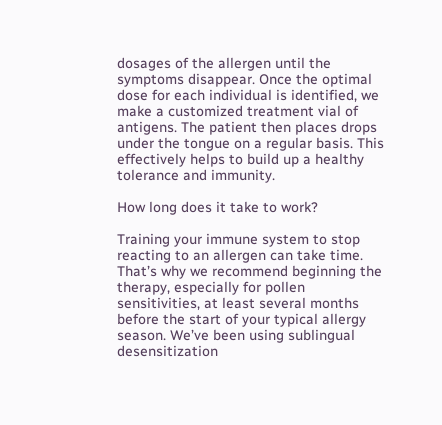dosages of the allergen until the symptoms disappear. Once the optimal dose for each individual is identified, we make a customized treatment vial of antigens. The patient then places drops under the tongue on a regular basis. This effectively helps to build up a healthy tolerance and immunity.

How long does it take to work?

Training your immune system to stop reacting to an allergen can take time. That’s why we recommend beginning the therapy, especially for pollen sensitivities, at least several months before the start of your typical allergy season. We’ve been using sublingual desensitization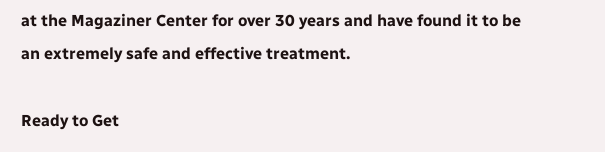at the Magaziner Center for over 30 years and have found it to be an extremely safe and effective treatment.

Ready to Get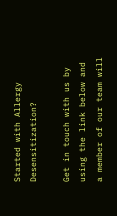Started with Allergy Desensitization?

Get in touch with us by using the link below and a member of our team will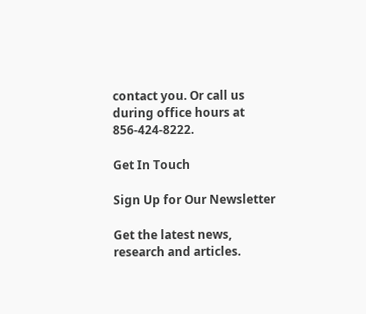contact you. Or call us during office hours at 856-424-8222.

Get In Touch

Sign Up for Our Newsletter

Get the latest news, research and articles.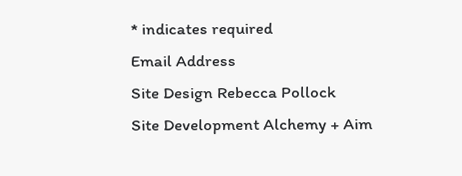* indicates required
Email Address
Site Design Rebecca Pollock
Site Development Alchemy + Aim